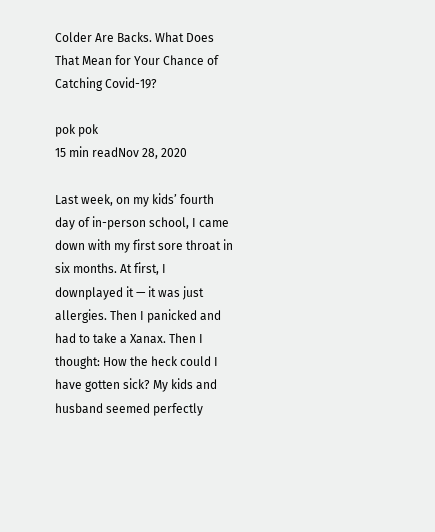Colder Are Backs. What Does That Mean for Your Chance of Catching Covid-19?

pok pok
15 min readNov 28, 2020

Last week, on my kids’ fourth day of in-person school, I came down with my first sore throat in six months. At first, I downplayed it — it was just allergies. Then I panicked and had to take a Xanax. Then I thought: How the heck could I have gotten sick? My kids and husband seemed perfectly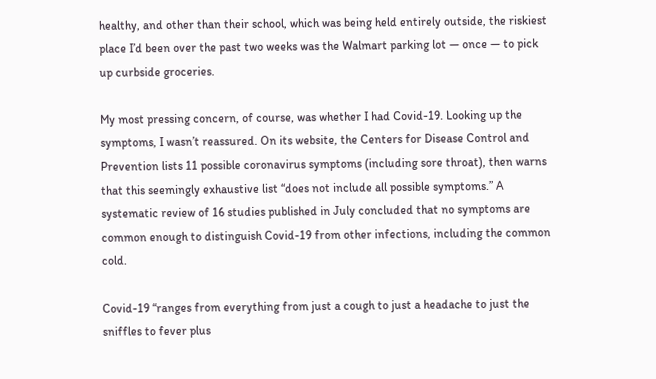healthy, and other than their school, which was being held entirely outside, the riskiest place I’d been over the past two weeks was the Walmart parking lot — once — to pick up curbside groceries.

My most pressing concern, of course, was whether I had Covid-19. Looking up the symptoms, I wasn’t reassured. On its website, the Centers for Disease Control and Prevention lists 11 possible coronavirus symptoms (including sore throat), then warns that this seemingly exhaustive list “does not include all possible symptoms.” A systematic review of 16 studies published in July concluded that no symptoms are common enough to distinguish Covid-19 from other infections, including the common cold.

Covid-19 “ranges from everything from just a cough to just a headache to just the sniffles to fever plus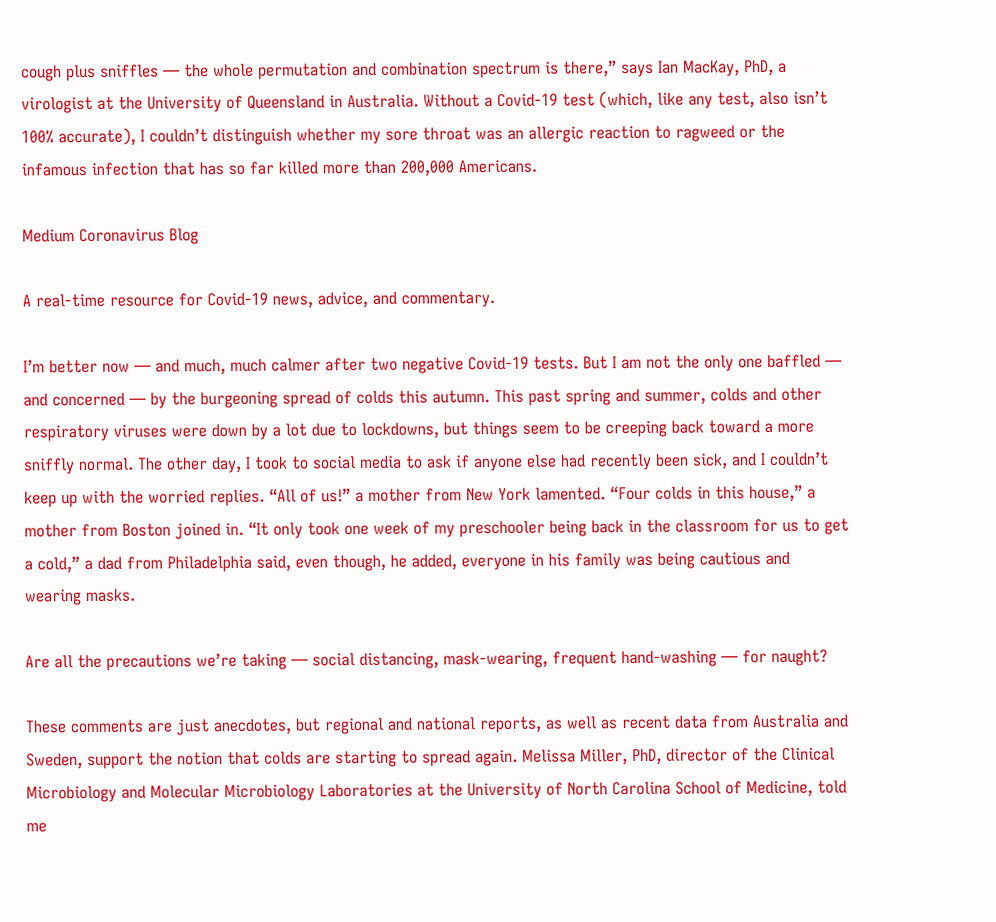cough plus sniffles — the whole permutation and combination spectrum is there,” says Ian MacKay, PhD, a virologist at the University of Queensland in Australia. Without a Covid-19 test (which, like any test, also isn’t 100% accurate), I couldn’t distinguish whether my sore throat was an allergic reaction to ragweed or the infamous infection that has so far killed more than 200,000 Americans.

Medium Coronavirus Blog

A real-time resource for Covid-19 news, advice, and commentary.

I’m better now — and much, much calmer after two negative Covid-19 tests. But I am not the only one baffled — and concerned — by the burgeoning spread of colds this autumn. This past spring and summer, colds and other respiratory viruses were down by a lot due to lockdowns, but things seem to be creeping back toward a more sniffly normal. The other day, I took to social media to ask if anyone else had recently been sick, and I couldn’t keep up with the worried replies. “All of us!” a mother from New York lamented. “Four colds in this house,” a mother from Boston joined in. “It only took one week of my preschooler being back in the classroom for us to get a cold,” a dad from Philadelphia said, even though, he added, everyone in his family was being cautious and wearing masks.

Are all the precautions we’re taking — social distancing, mask-wearing, frequent hand-washing — for naught?

These comments are just anecdotes, but regional and national reports, as well as recent data from Australia and Sweden, support the notion that colds are starting to spread again. Melissa Miller, PhD, director of the Clinical Microbiology and Molecular Microbiology Laboratories at the University of North Carolina School of Medicine, told me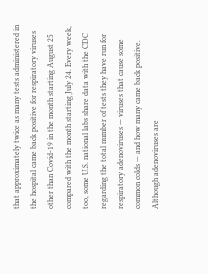that approximately twice as many tests administered in the hospital came back positive for respiratory viruses other than Covid-19 in the month starting August 25 compared with the month starting July 24. Every week, too, some U.S. national labs share data with the CDC regarding the total number of tests they have run for respiratory adenoviruses — viruses that cause some common colds — and how many came back positive. Although adenoviruses are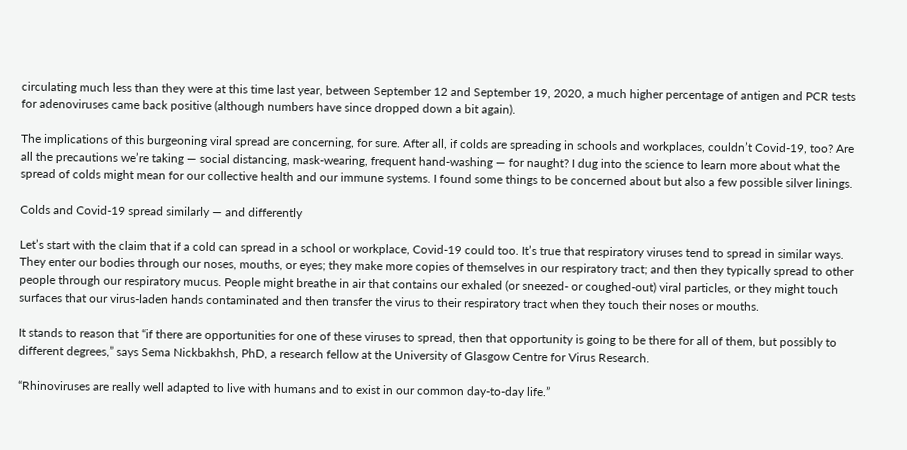circulating much less than they were at this time last year, between September 12 and September 19, 2020, a much higher percentage of antigen and PCR tests for adenoviruses came back positive (although numbers have since dropped down a bit again).

The implications of this burgeoning viral spread are concerning, for sure. After all, if colds are spreading in schools and workplaces, couldn’t Covid-19, too? Are all the precautions we’re taking — social distancing, mask-wearing, frequent hand-washing — for naught? I dug into the science to learn more about what the spread of colds might mean for our collective health and our immune systems. I found some things to be concerned about but also a few possible silver linings.

Colds and Covid-19 spread similarly — and differently

Let’s start with the claim that if a cold can spread in a school or workplace, Covid-19 could too. It’s true that respiratory viruses tend to spread in similar ways. They enter our bodies through our noses, mouths, or eyes; they make more copies of themselves in our respiratory tract; and then they typically spread to other people through our respiratory mucus. People might breathe in air that contains our exhaled (or sneezed- or coughed-out) viral particles, or they might touch surfaces that our virus-laden hands contaminated and then transfer the virus to their respiratory tract when they touch their noses or mouths.

It stands to reason that “if there are opportunities for one of these viruses to spread, then that opportunity is going to be there for all of them, but possibly to different degrees,” says Sema Nickbakhsh, PhD, a research fellow at the University of Glasgow Centre for Virus Research.

“Rhinoviruses are really well adapted to live with humans and to exist in our common day-to-day life.”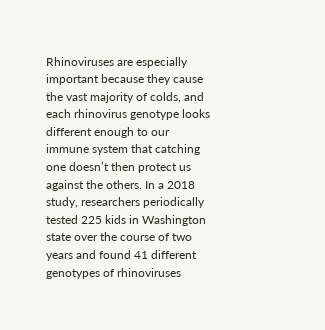Rhinoviruses are especially important because they cause the vast majority of colds, and each rhinovirus genotype looks different enough to our immune system that catching one doesn’t then protect us against the others. In a 2018 study, researchers periodically tested 225 kids in Washington state over the course of two years and found 41 different genotypes of rhinoviruses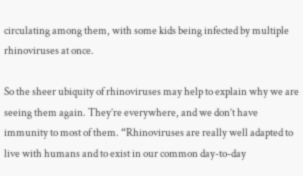circulating among them, with some kids being infected by multiple rhinoviruses at once.

So the sheer ubiquity of rhinoviruses may help to explain why we are seeing them again. They’re everywhere, and we don’t have immunity to most of them. “Rhinoviruses are really well adapted to live with humans and to exist in our common day-to-day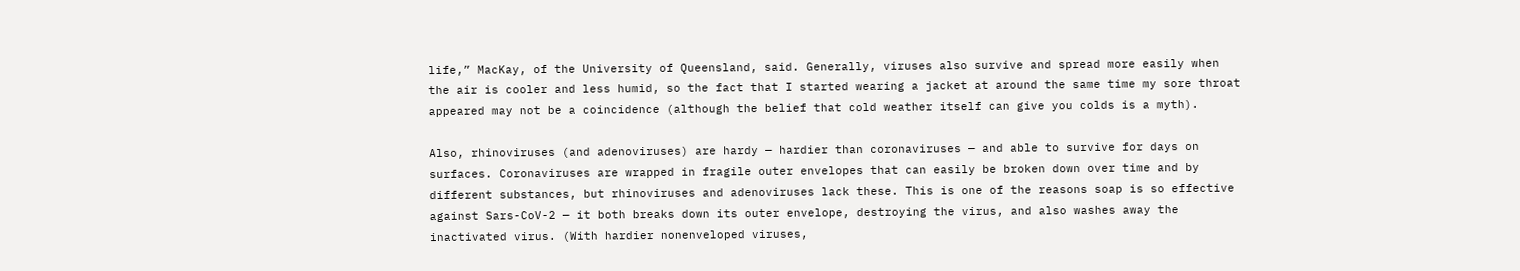life,” MacKay, of the University of Queensland, said. Generally, viruses also survive and spread more easily when the air is cooler and less humid, so the fact that I started wearing a jacket at around the same time my sore throat appeared may not be a coincidence (although the belief that cold weather itself can give you colds is a myth).

Also, rhinoviruses (and adenoviruses) are hardy — hardier than coronaviruses — and able to survive for days on surfaces. Coronaviruses are wrapped in fragile outer envelopes that can easily be broken down over time and by different substances, but rhinoviruses and adenoviruses lack these. This is one of the reasons soap is so effective against Sars-CoV-2 — it both breaks down its outer envelope, destroying the virus, and also washes away the inactivated virus. (With hardier nonenveloped viruses,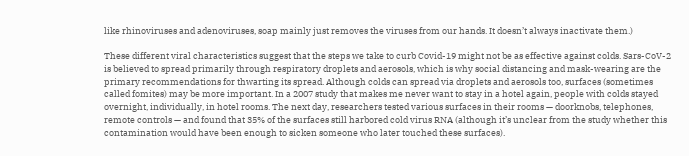like rhinoviruses and adenoviruses, soap mainly just removes the viruses from our hands. It doesn’t always inactivate them.)

These different viral characteristics suggest that the steps we take to curb Covid-19 might not be as effective against colds. Sars-CoV-2 is believed to spread primarily through respiratory droplets and aerosols, which is why social distancing and mask-wearing are the primary recommendations for thwarting its spread. Although colds can spread via droplets and aerosols too, surfaces (sometimes called fomites) may be more important. In a 2007 study that makes me never want to stay in a hotel again, people with colds stayed overnight, individually, in hotel rooms. The next day, researchers tested various surfaces in their rooms — doorknobs, telephones, remote controls — and found that 35% of the surfaces still harbored cold virus RNA (although it’s unclear from the study whether this contamination would have been enough to sicken someone who later touched these surfaces).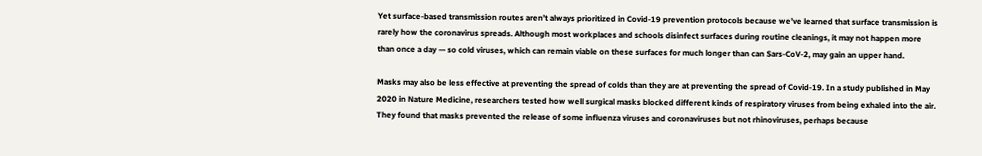Yet surface-based transmission routes aren’t always prioritized in Covid-19 prevention protocols because we’ve learned that surface transmission is rarely how the coronavirus spreads. Although most workplaces and schools disinfect surfaces during routine cleanings, it may not happen more than once a day — so cold viruses, which can remain viable on these surfaces for much longer than can Sars-CoV-2, may gain an upper hand.

Masks may also be less effective at preventing the spread of colds than they are at preventing the spread of Covid-19. In a study published in May 2020 in Nature Medicine, researchers tested how well surgical masks blocked different kinds of respiratory viruses from being exhaled into the air. They found that masks prevented the release of some influenza viruses and coronaviruses but not rhinoviruses, perhaps because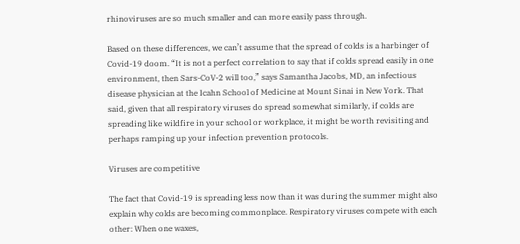rhinoviruses are so much smaller and can more easily pass through.

Based on these differences, we can’t assume that the spread of colds is a harbinger of Covid-19 doom. “It is not a perfect correlation to say that if colds spread easily in one environment, then Sars-CoV-2 will too,” says Samantha Jacobs, MD, an infectious disease physician at the Icahn School of Medicine at Mount Sinai in New York. That said, given that all respiratory viruses do spread somewhat similarly, if colds are spreading like wildfire in your school or workplace, it might be worth revisiting and perhaps ramping up your infection prevention protocols.

Viruses are competitive

The fact that Covid-19 is spreading less now than it was during the summer might also explain why colds are becoming commonplace. Respiratory viruses compete with each other: When one waxes,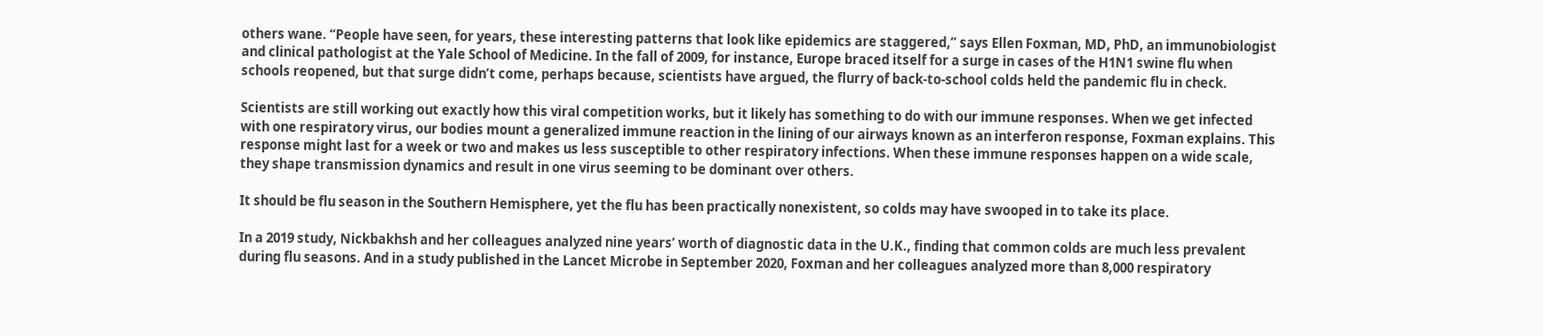others wane. “People have seen, for years, these interesting patterns that look like epidemics are staggered,” says Ellen Foxman, MD, PhD, an immunobiologist and clinical pathologist at the Yale School of Medicine. In the fall of 2009, for instance, Europe braced itself for a surge in cases of the H1N1 swine flu when schools reopened, but that surge didn’t come, perhaps because, scientists have argued, the flurry of back-to-school colds held the pandemic flu in check.

Scientists are still working out exactly how this viral competition works, but it likely has something to do with our immune responses. When we get infected with one respiratory virus, our bodies mount a generalized immune reaction in the lining of our airways known as an interferon response, Foxman explains. This response might last for a week or two and makes us less susceptible to other respiratory infections. When these immune responses happen on a wide scale, they shape transmission dynamics and result in one virus seeming to be dominant over others.

It should be flu season in the Southern Hemisphere, yet the flu has been practically nonexistent, so colds may have swooped in to take its place.

In a 2019 study, Nickbakhsh and her colleagues analyzed nine years’ worth of diagnostic data in the U.K., finding that common colds are much less prevalent during flu seasons. And in a study published in the Lancet Microbe in September 2020, Foxman and her colleagues analyzed more than 8,000 respiratory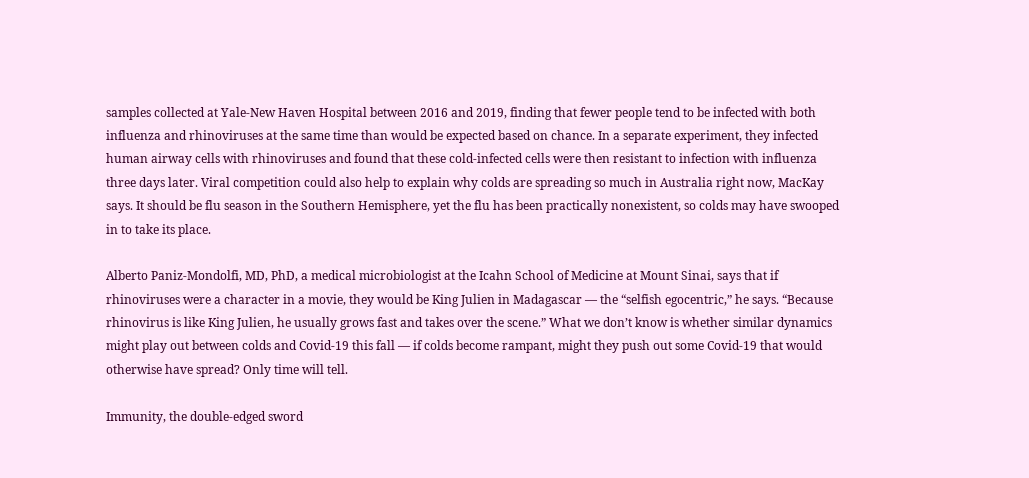samples collected at Yale-New Haven Hospital between 2016 and 2019, finding that fewer people tend to be infected with both influenza and rhinoviruses at the same time than would be expected based on chance. In a separate experiment, they infected human airway cells with rhinoviruses and found that these cold-infected cells were then resistant to infection with influenza three days later. Viral competition could also help to explain why colds are spreading so much in Australia right now, MacKay says. It should be flu season in the Southern Hemisphere, yet the flu has been practically nonexistent, so colds may have swooped in to take its place.

Alberto Paniz-Mondolfi, MD, PhD, a medical microbiologist at the Icahn School of Medicine at Mount Sinai, says that if rhinoviruses were a character in a movie, they would be King Julien in Madagascar — the “selfish egocentric,” he says. “Because rhinovirus is like King Julien, he usually grows fast and takes over the scene.” What we don’t know is whether similar dynamics might play out between colds and Covid-19 this fall — if colds become rampant, might they push out some Covid-19 that would otherwise have spread? Only time will tell.

Immunity, the double-edged sword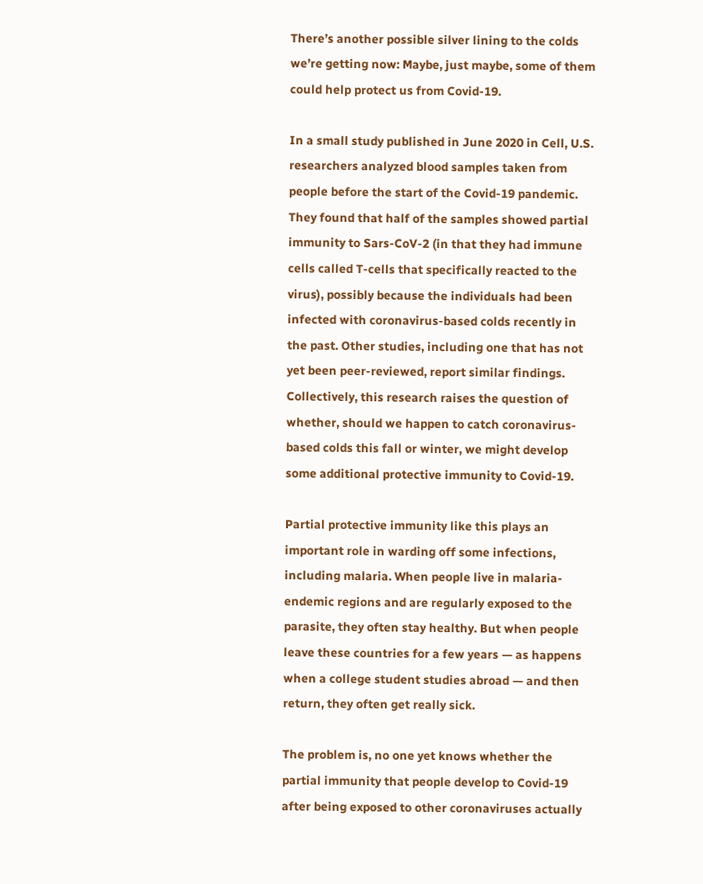There’s another possible silver lining to the colds we’re getting now: Maybe, just maybe, some of them could help protect us from Covid-19.

In a small study published in June 2020 in Cell, U.S. researchers analyzed blood samples taken from people before the start of the Covid-19 pandemic. They found that half of the samples showed partial immunity to Sars-CoV-2 (in that they had immune cells called T-cells that specifically reacted to the virus), possibly because the individuals had been infected with coronavirus-based colds recently in the past. Other studies, including one that has not yet been peer-reviewed, report similar findings. Collectively, this research raises the question of whether, should we happen to catch coronavirus-based colds this fall or winter, we might develop some additional protective immunity to Covid-19.

Partial protective immunity like this plays an important role in warding off some infections, including malaria. When people live in malaria-endemic regions and are regularly exposed to the parasite, they often stay healthy. But when people leave these countries for a few years — as happens when a college student studies abroad — and then return, they often get really sick.

The problem is, no one yet knows whether the partial immunity that people develop to Covid-19 after being exposed to other coronaviruses actually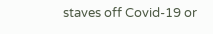staves off Covid-19 or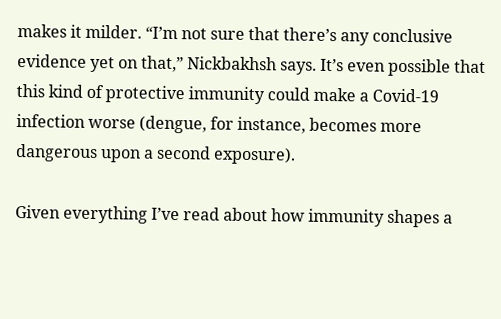makes it milder. “I’m not sure that there’s any conclusive evidence yet on that,” Nickbakhsh says. It’s even possible that this kind of protective immunity could make a Covid-19 infection worse (dengue, for instance, becomes more dangerous upon a second exposure).

Given everything I’ve read about how immunity shapes a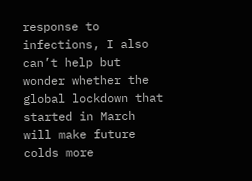response to infections, I also can’t help but wonder whether the global lockdown that started in March will make future colds more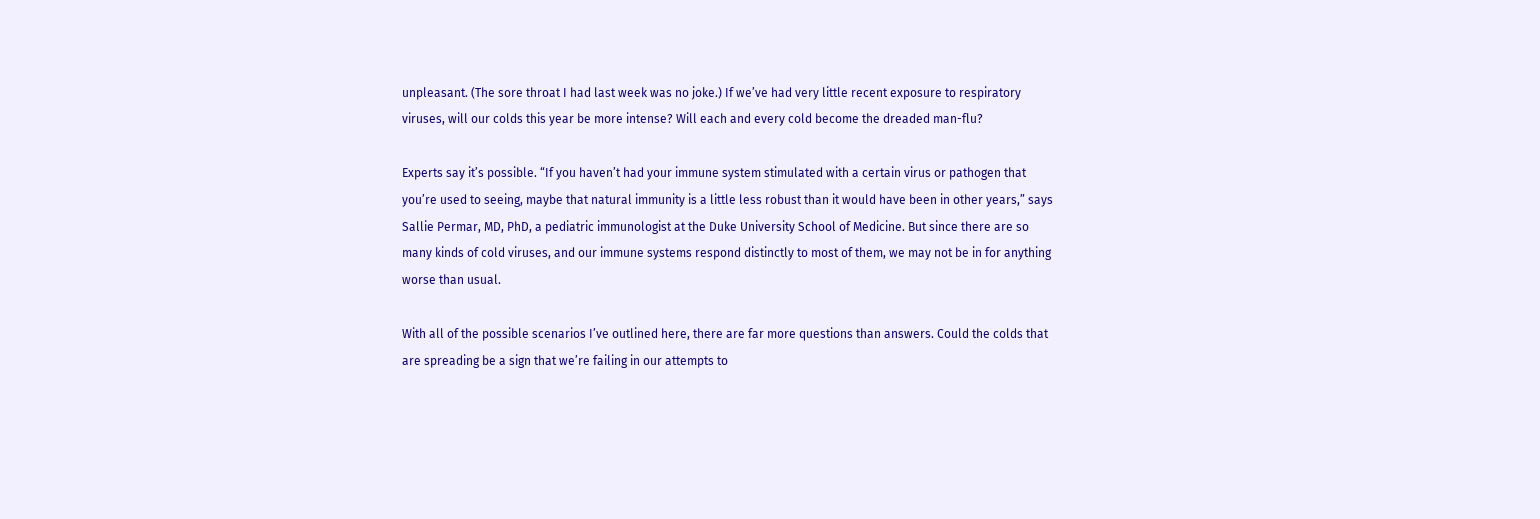unpleasant. (The sore throat I had last week was no joke.) If we’ve had very little recent exposure to respiratory viruses, will our colds this year be more intense? Will each and every cold become the dreaded man-flu?

Experts say it’s possible. “If you haven’t had your immune system stimulated with a certain virus or pathogen that you’re used to seeing, maybe that natural immunity is a little less robust than it would have been in other years,” says Sallie Permar, MD, PhD, a pediatric immunologist at the Duke University School of Medicine. But since there are so many kinds of cold viruses, and our immune systems respond distinctly to most of them, we may not be in for anything worse than usual.

With all of the possible scenarios I’ve outlined here, there are far more questions than answers. Could the colds that are spreading be a sign that we’re failing in our attempts to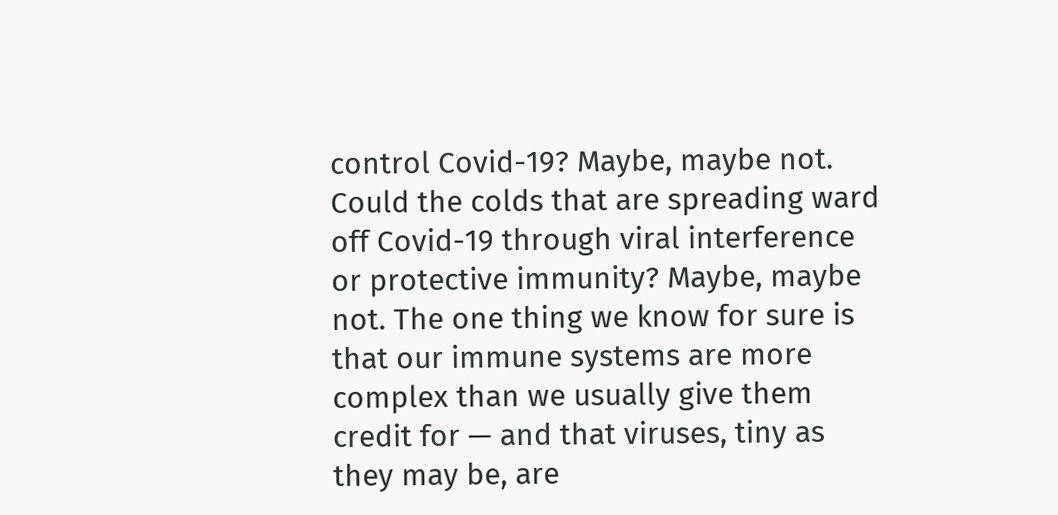control Covid-19? Maybe, maybe not. Could the colds that are spreading ward off Covid-19 through viral interference or protective immunity? Maybe, maybe not. The one thing we know for sure is that our immune systems are more complex than we usually give them credit for — and that viruses, tiny as they may be, are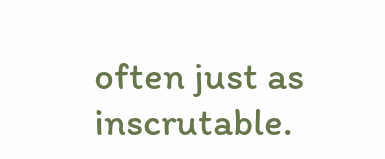often just as inscrutable.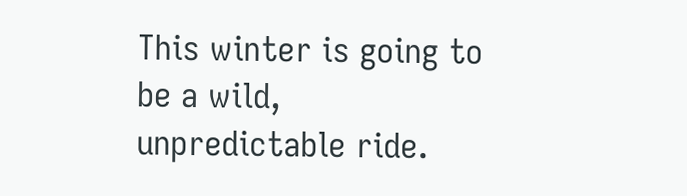This winter is going to be a wild, unpredictable ride.